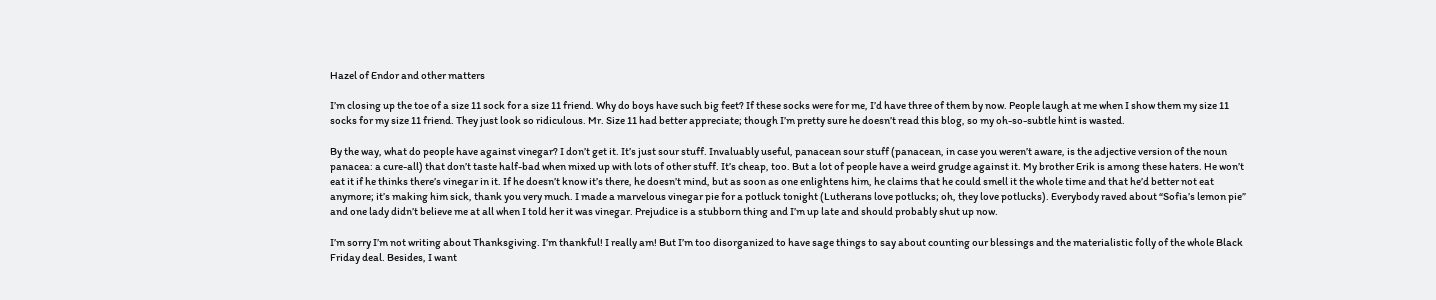Hazel of Endor and other matters

I’m closing up the toe of a size 11 sock for a size 11 friend. Why do boys have such big feet? If these socks were for me, I’d have three of them by now. People laugh at me when I show them my size 11 socks for my size 11 friend. They just look so ridiculous. Mr. Size 11 had better appreciate; though I’m pretty sure he doesn’t read this blog, so my oh-so-subtle hint is wasted.

By the way, what do people have against vinegar? I don’t get it. It’s just sour stuff. Invaluably useful, panacean sour stuff (panacean, in case you weren’t aware, is the adjective version of the noun panacea: a cure-all) that don’t taste half-bad when mixed up with lots of other stuff. It’s cheap, too. But a lot of people have a weird grudge against it. My brother Erik is among these haters. He won’t eat it if he thinks there’s vinegar in it. If he doesn’t know it’s there, he doesn’t mind, but as soon as one enlightens him, he claims that he could smell it the whole time and that he’d better not eat anymore; it’s making him sick, thank you very much. I made a marvelous vinegar pie for a potluck tonight (Lutherans love potlucks; oh, they love potlucks). Everybody raved about “Sofia’s lemon pie” and one lady didn’t believe me at all when I told her it was vinegar. Prejudice is a stubborn thing and I’m up late and should probably shut up now.

I’m sorry I’m not writing about Thanksgiving. I’m thankful! I really am! But I’m too disorganized to have sage things to say about counting our blessings and the materialistic folly of the whole Black Friday deal. Besides, I want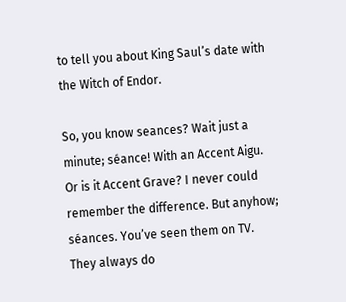to tell you about King Saul’s date with the Witch of Endor.

So, you know seances? Wait just a minute; séance! With an Accent Aigu. Or is it Accent Grave? I never could remember the difference. But anyhow; séances. You’ve seen them on TV. They always do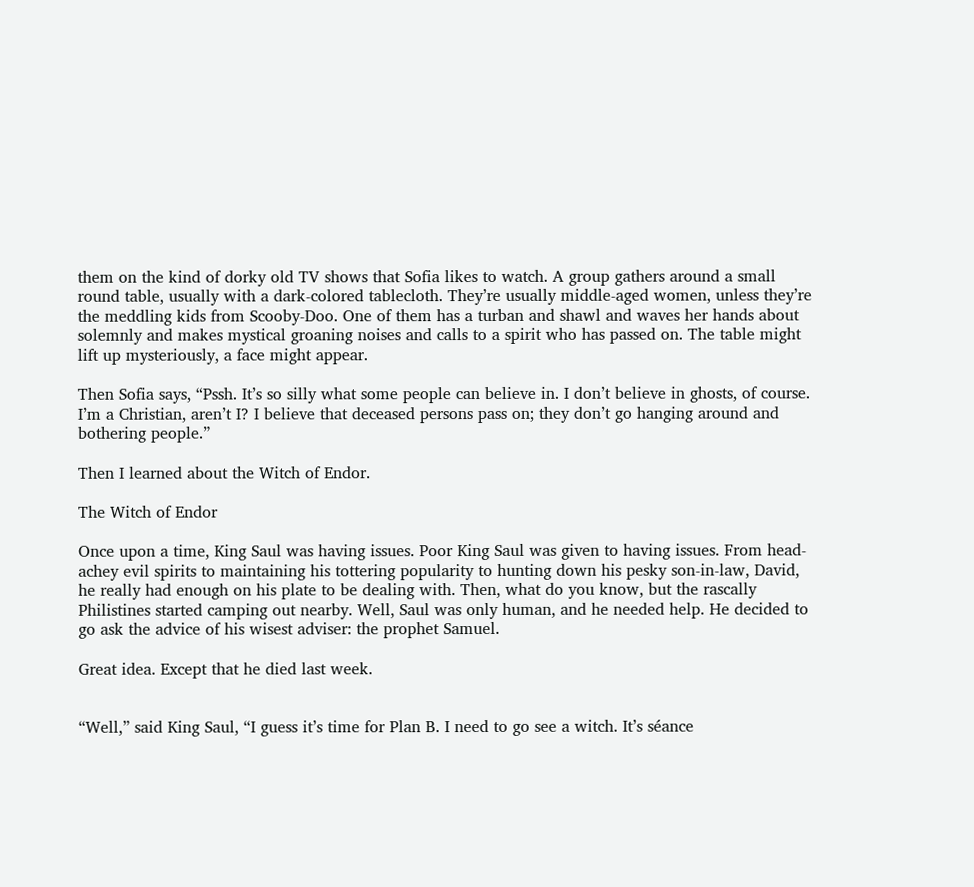them on the kind of dorky old TV shows that Sofia likes to watch. A group gathers around a small round table, usually with a dark-colored tablecloth. They’re usually middle-aged women, unless they’re the meddling kids from Scooby-Doo. One of them has a turban and shawl and waves her hands about solemnly and makes mystical groaning noises and calls to a spirit who has passed on. The table might lift up mysteriously, a face might appear.

Then Sofia says, “Pssh. It’s so silly what some people can believe in. I don’t believe in ghosts, of course. I’m a Christian, aren’t I? I believe that deceased persons pass on; they don’t go hanging around and bothering people.”

Then I learned about the Witch of Endor.

The Witch of Endor

Once upon a time, King Saul was having issues. Poor King Saul was given to having issues. From head-achey evil spirits to maintaining his tottering popularity to hunting down his pesky son-in-law, David, he really had enough on his plate to be dealing with. Then, what do you know, but the rascally Philistines started camping out nearby. Well, Saul was only human, and he needed help. He decided to go ask the advice of his wisest adviser: the prophet Samuel.

Great idea. Except that he died last week.


“Well,” said King Saul, “I guess it’s time for Plan B. I need to go see a witch. It’s séance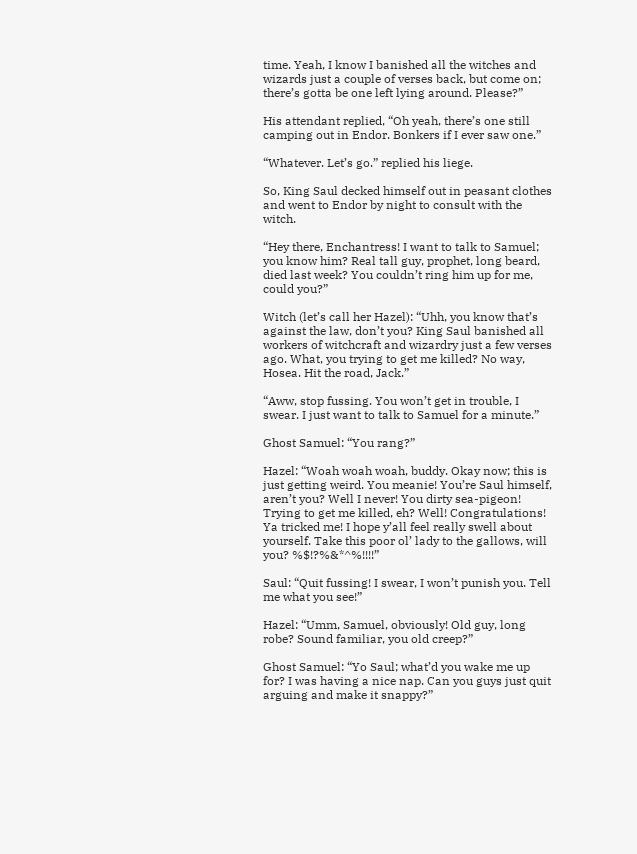time. Yeah, I know I banished all the witches and wizards just a couple of verses back, but come on; there’s gotta be one left lying around. Please?”

His attendant replied, “Oh yeah, there’s one still camping out in Endor. Bonkers if I ever saw one.”

“Whatever. Let’s go.” replied his liege.

So, King Saul decked himself out in peasant clothes and went to Endor by night to consult with the witch.

“Hey there, Enchantress! I want to talk to Samuel; you know him? Real tall guy, prophet, long beard, died last week? You couldn’t ring him up for me, could you?”

Witch (let’s call her Hazel): “Uhh, you know that’s against the law, don’t you? King Saul banished all workers of witchcraft and wizardry just a few verses ago. What, you trying to get me killed? No way, Hosea. Hit the road, Jack.”

“Aww, stop fussing. You won’t get in trouble, I swear. I just want to talk to Samuel for a minute.”

Ghost Samuel: “You rang?”

Hazel: “Woah woah woah, buddy. Okay now; this is just getting weird. You meanie! You’re Saul himself, aren’t you? Well I never! You dirty sea-pigeon! Trying to get me killed, eh? Well! Congratulations! Ya tricked me! I hope y’all feel really swell about yourself. Take this poor ol’ lady to the gallows, will you? %$!?%&*^%!!!!”

Saul: “Quit fussing! I swear, I won’t punish you. Tell me what you see!”

Hazel: “Umm, Samuel, obviously! Old guy, long robe? Sound familiar, you old creep?”

Ghost Samuel: “Yo Saul; what’d you wake me up for? I was having a nice nap. Can you guys just quit arguing and make it snappy?”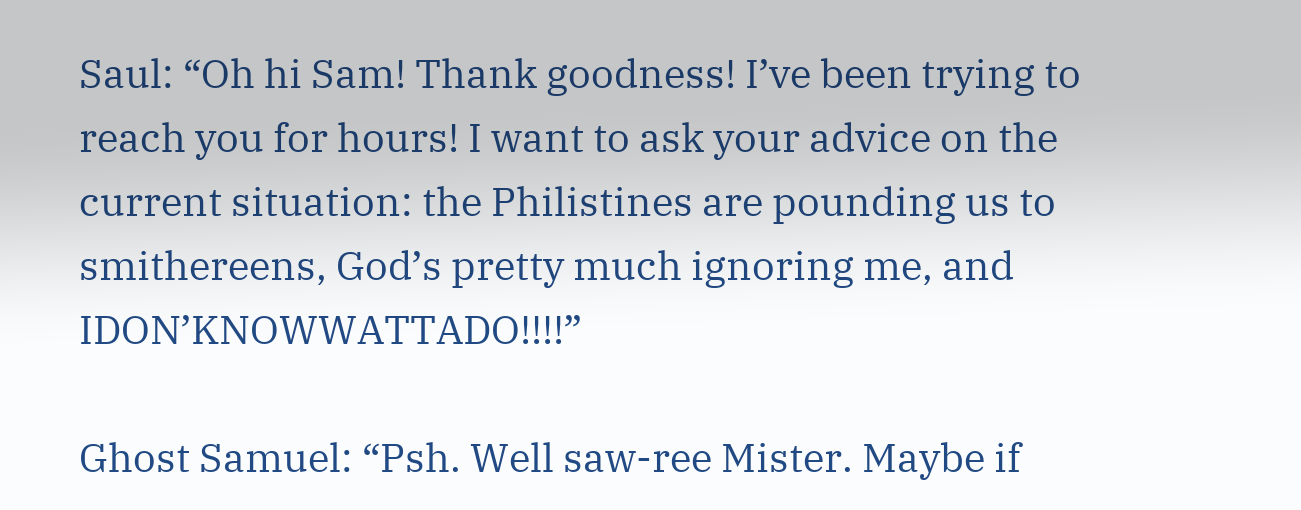Saul: “Oh hi Sam! Thank goodness! I’ve been trying to reach you for hours! I want to ask your advice on the current situation: the Philistines are pounding us to smithereens, God’s pretty much ignoring me, and IDON’KNOWWATTADO!!!!”

Ghost Samuel: “Psh. Well saw-ree Mister. Maybe if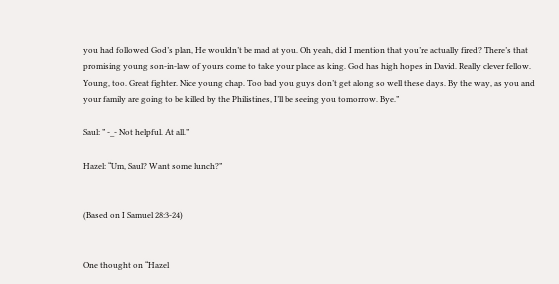you had followed God’s plan, He wouldn’t be mad at you. Oh yeah, did I mention that you’re actually fired? There’s that promising young son-in-law of yours come to take your place as king. God has high hopes in David. Really clever fellow. Young, too. Great fighter. Nice young chap. Too bad you guys don’t get along so well these days. By the way, as you and your family are going to be killed by the Philistines, I’ll be seeing you tomorrow. Bye.”

Saul: ” -_- Not helpful. At all.”

Hazel: “Um, Saul? Want some lunch?”


(Based on I Samuel 28:3-24)


One thought on “Hazel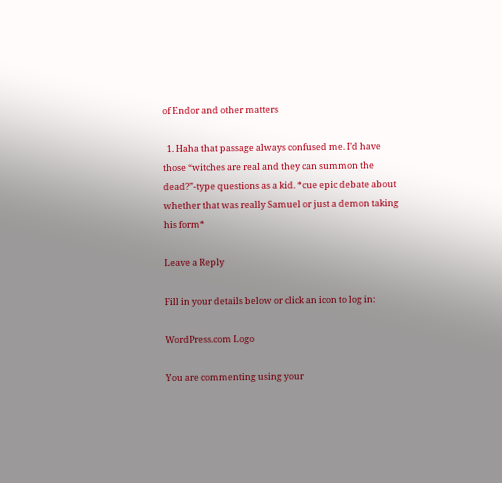of Endor and other matters

  1. Haha that passage always confused me. I’d have those “witches are real and they can summon the dead?”-type questions as a kid. *cue epic debate about whether that was really Samuel or just a demon taking his form*

Leave a Reply

Fill in your details below or click an icon to log in:

WordPress.com Logo

You are commenting using your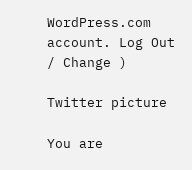WordPress.com account. Log Out / Change )

Twitter picture

You are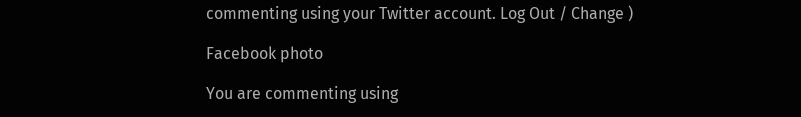commenting using your Twitter account. Log Out / Change )

Facebook photo

You are commenting using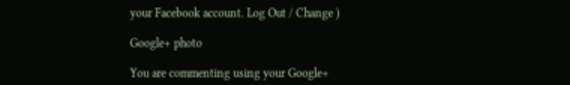your Facebook account. Log Out / Change )

Google+ photo

You are commenting using your Google+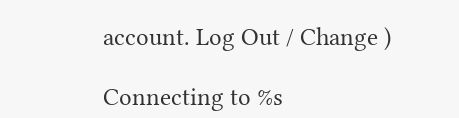account. Log Out / Change )

Connecting to %s